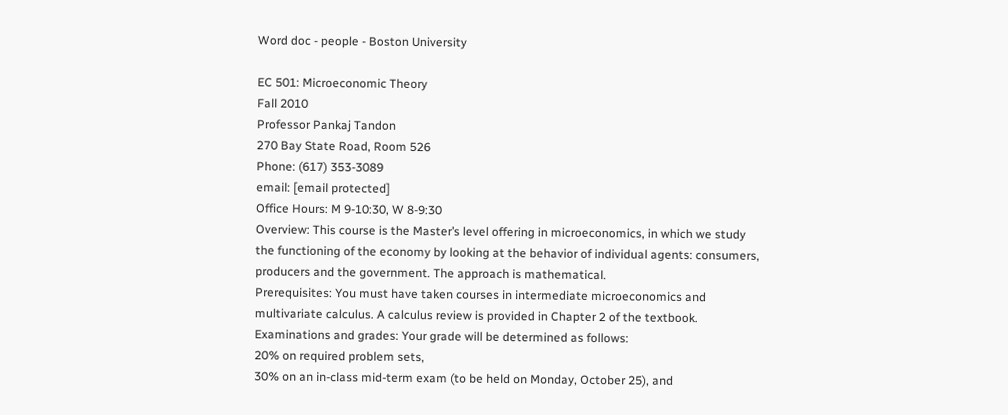Word doc - people - Boston University

EC 501: Microeconomic Theory
Fall 2010
Professor Pankaj Tandon
270 Bay State Road, Room 526
Phone: (617) 353-3089
email: [email protected]
Office Hours: M 9-10:30, W 8-9:30
Overview: This course is the Master’s level offering in microeconomics, in which we study
the functioning of the economy by looking at the behavior of individual agents: consumers,
producers and the government. The approach is mathematical.
Prerequisites: You must have taken courses in intermediate microeconomics and
multivariate calculus. A calculus review is provided in Chapter 2 of the textbook.
Examinations and grades: Your grade will be determined as follows:
20% on required problem sets,
30% on an in-class mid-term exam (to be held on Monday, October 25), and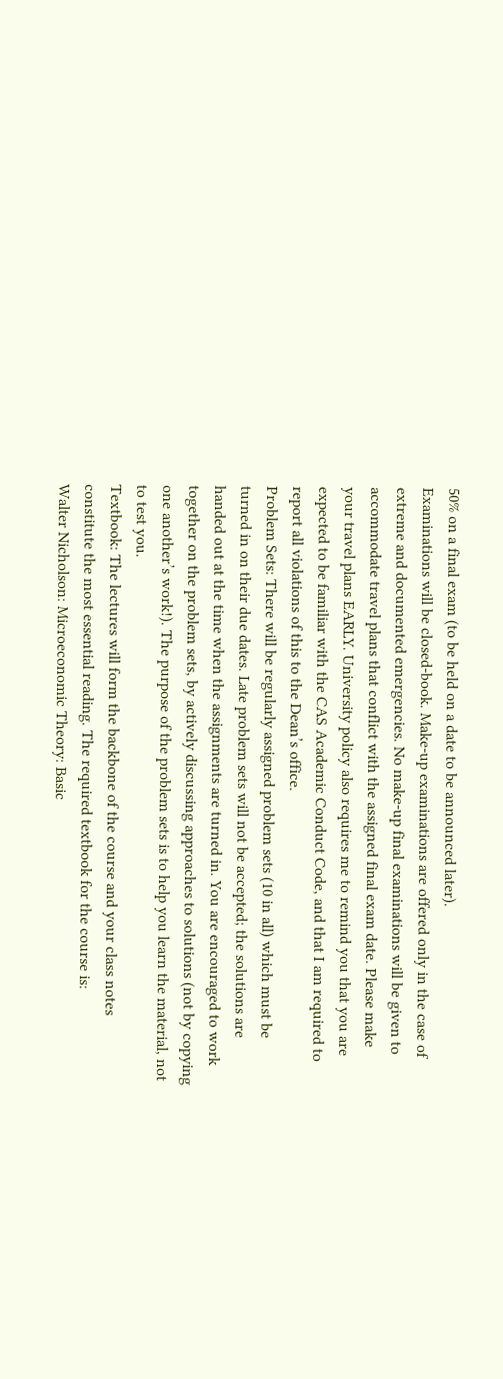50% on a final exam (to be held on a date to be announced later).
Examinations will be closed-book. Make-up examinations are offered only in the case of
extreme and documented emergencies. No make-up final examinations will be given to
accommodate travel plans that conflict with the assigned final exam date. Please make
your travel plans EARLY. University policy also requires me to remind you that you are
expected to be familiar with the CAS Academic Conduct Code, and that I am required to
report all violations of this to the Dean’s office.
Problem Sets: There will be regularly assigned problem sets (10 in all) which must be
turned in on their due dates. Late problem sets will not be accepted; the solutions are
handed out at the time when the assignments are turned in. You are encouraged to work
together on the problem sets, by actively discussing approaches to solutions (not by copying
one another’s work!). The purpose of the problem sets is to help you learn the material, not
to test you.
Textbook: The lectures will form the backbone of the course and your class notes
constitute the most essential reading. The required textbook for the course is:
Walter Nicholson: Microeconomic Theory: Basic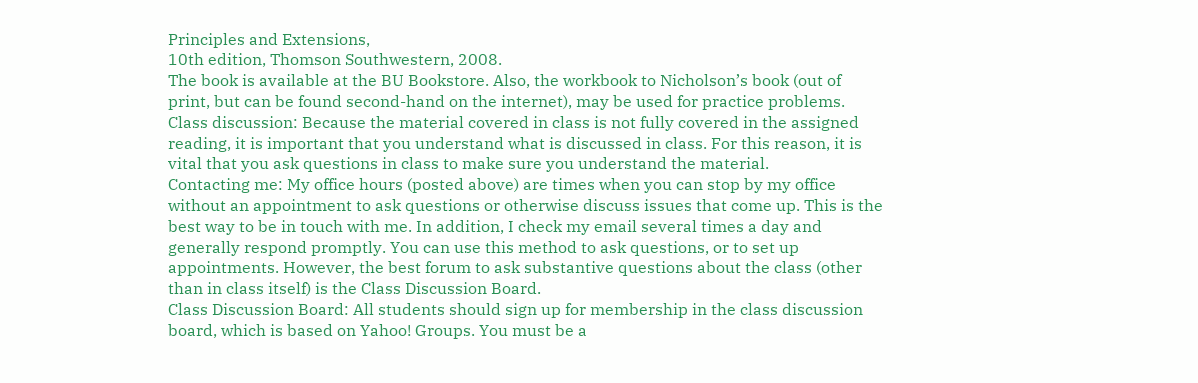Principles and Extensions,
10th edition, Thomson Southwestern, 2008.
The book is available at the BU Bookstore. Also, the workbook to Nicholson’s book (out of
print, but can be found second-hand on the internet), may be used for practice problems.
Class discussion: Because the material covered in class is not fully covered in the assigned
reading, it is important that you understand what is discussed in class. For this reason, it is
vital that you ask questions in class to make sure you understand the material.
Contacting me: My office hours (posted above) are times when you can stop by my office
without an appointment to ask questions or otherwise discuss issues that come up. This is the
best way to be in touch with me. In addition, I check my email several times a day and
generally respond promptly. You can use this method to ask questions, or to set up
appointments. However, the best forum to ask substantive questions about the class (other
than in class itself) is the Class Discussion Board.
Class Discussion Board: All students should sign up for membership in the class discussion
board, which is based on Yahoo! Groups. You must be a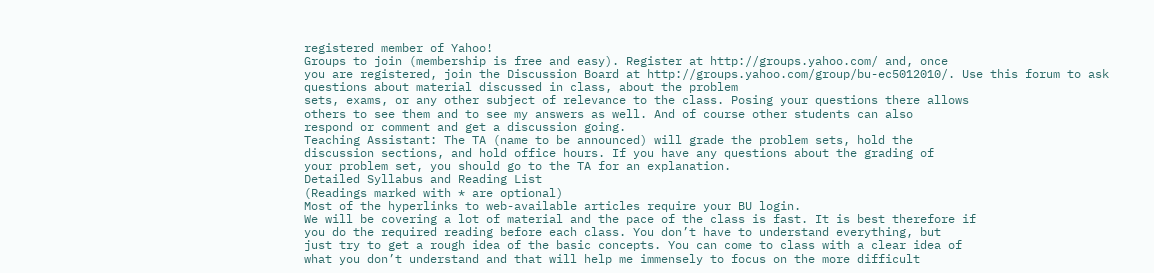registered member of Yahoo!
Groups to join (membership is free and easy). Register at http://groups.yahoo.com/ and, once
you are registered, join the Discussion Board at http://groups.yahoo.com/group/bu-ec5012010/. Use this forum to ask questions about material discussed in class, about the problem
sets, exams, or any other subject of relevance to the class. Posing your questions there allows
others to see them and to see my answers as well. And of course other students can also
respond or comment and get a discussion going.
Teaching Assistant: The TA (name to be announced) will grade the problem sets, hold the
discussion sections, and hold office hours. If you have any questions about the grading of
your problem set, you should go to the TA for an explanation.
Detailed Syllabus and Reading List
(Readings marked with * are optional)
Most of the hyperlinks to web-available articles require your BU login.
We will be covering a lot of material and the pace of the class is fast. It is best therefore if
you do the required reading before each class. You don’t have to understand everything, but
just try to get a rough idea of the basic concepts. You can come to class with a clear idea of
what you don’t understand and that will help me immensely to focus on the more difficult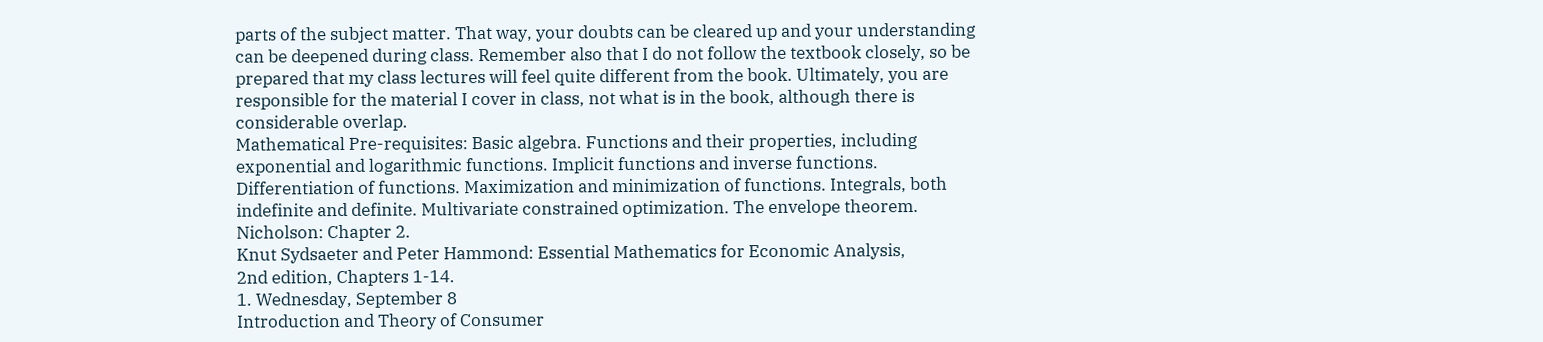parts of the subject matter. That way, your doubts can be cleared up and your understanding
can be deepened during class. Remember also that I do not follow the textbook closely, so be
prepared that my class lectures will feel quite different from the book. Ultimately, you are
responsible for the material I cover in class, not what is in the book, although there is
considerable overlap.
Mathematical Pre-requisites: Basic algebra. Functions and their properties, including
exponential and logarithmic functions. Implicit functions and inverse functions.
Differentiation of functions. Maximization and minimization of functions. Integrals, both
indefinite and definite. Multivariate constrained optimization. The envelope theorem.
Nicholson: Chapter 2.
Knut Sydsaeter and Peter Hammond: Essential Mathematics for Economic Analysis,
2nd edition, Chapters 1-14.
1. Wednesday, September 8
Introduction and Theory of Consumer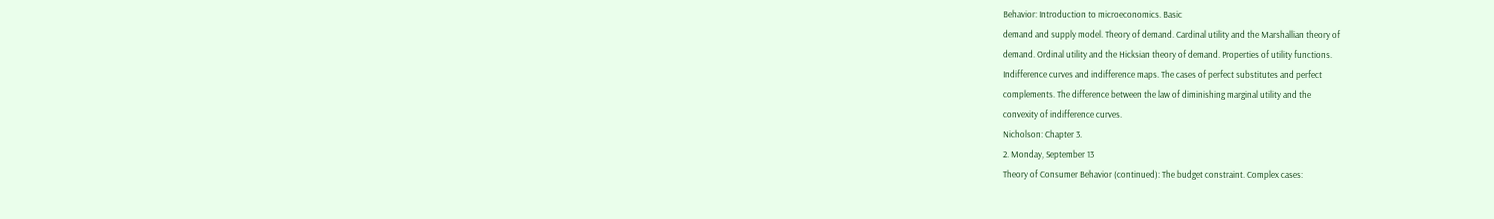Behavior: Introduction to microeconomics. Basic
demand and supply model. Theory of demand. Cardinal utility and the Marshallian theory of
demand. Ordinal utility and the Hicksian theory of demand. Properties of utility functions.
Indifference curves and indifference maps. The cases of perfect substitutes and perfect
complements. The difference between the law of diminishing marginal utility and the
convexity of indifference curves.
Nicholson: Chapter 3.
2. Monday, September 13
Theory of Consumer Behavior (continued): The budget constraint. Complex cases: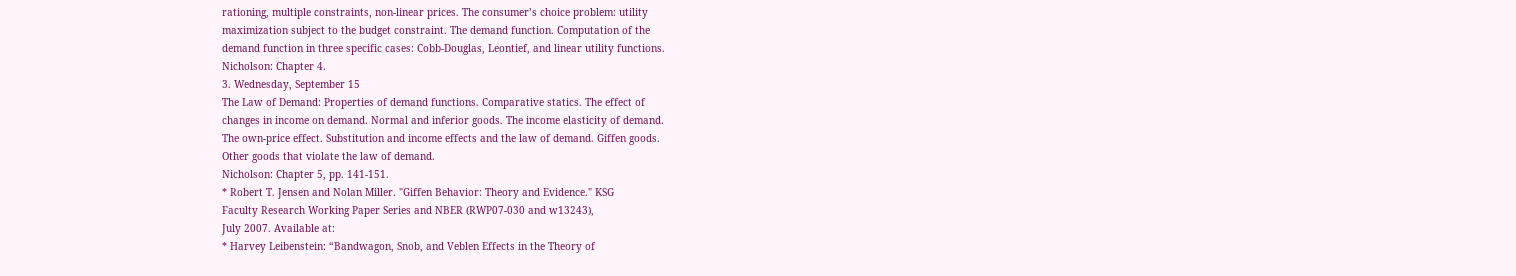rationing, multiple constraints, non-linear prices. The consumer’s choice problem: utility
maximization subject to the budget constraint. The demand function. Computation of the
demand function in three specific cases: Cobb-Douglas, Leontief, and linear utility functions.
Nicholson: Chapter 4.
3. Wednesday, September 15
The Law of Demand: Properties of demand functions. Comparative statics. The effect of
changes in income on demand. Normal and inferior goods. The income elasticity of demand.
The own-price effect. Substitution and income effects and the law of demand. Giffen goods.
Other goods that violate the law of demand.
Nicholson: Chapter 5, pp. 141-151.
* Robert T. Jensen and Nolan Miller. "Giffen Behavior: Theory and Evidence." KSG
Faculty Research Working Paper Series and NBER (RWP07-030 and w13243),
July 2007. Available at:
* Harvey Leibenstein: “Bandwagon, Snob, and Veblen Effects in the Theory of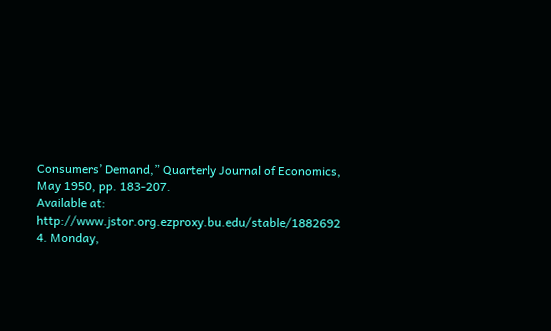Consumers’ Demand,” Quarterly Journal of Economics, May 1950, pp. 183-207.
Available at: http://www.jstor.org.ezproxy.bu.edu/stable/1882692
4. Monday,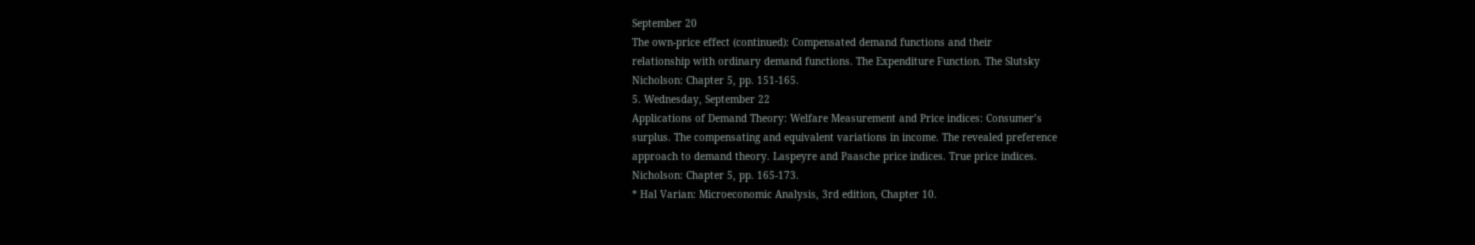September 20
The own-price effect (continued): Compensated demand functions and their
relationship with ordinary demand functions. The Expenditure Function. The Slutsky
Nicholson: Chapter 5, pp. 151-165.
5. Wednesday, September 22
Applications of Demand Theory: Welfare Measurement and Price indices: Consumer’s
surplus. The compensating and equivalent variations in income. The revealed preference
approach to demand theory. Laspeyre and Paasche price indices. True price indices.
Nicholson: Chapter 5, pp. 165-173.
* Hal Varian: Microeconomic Analysis, 3rd edition, Chapter 10.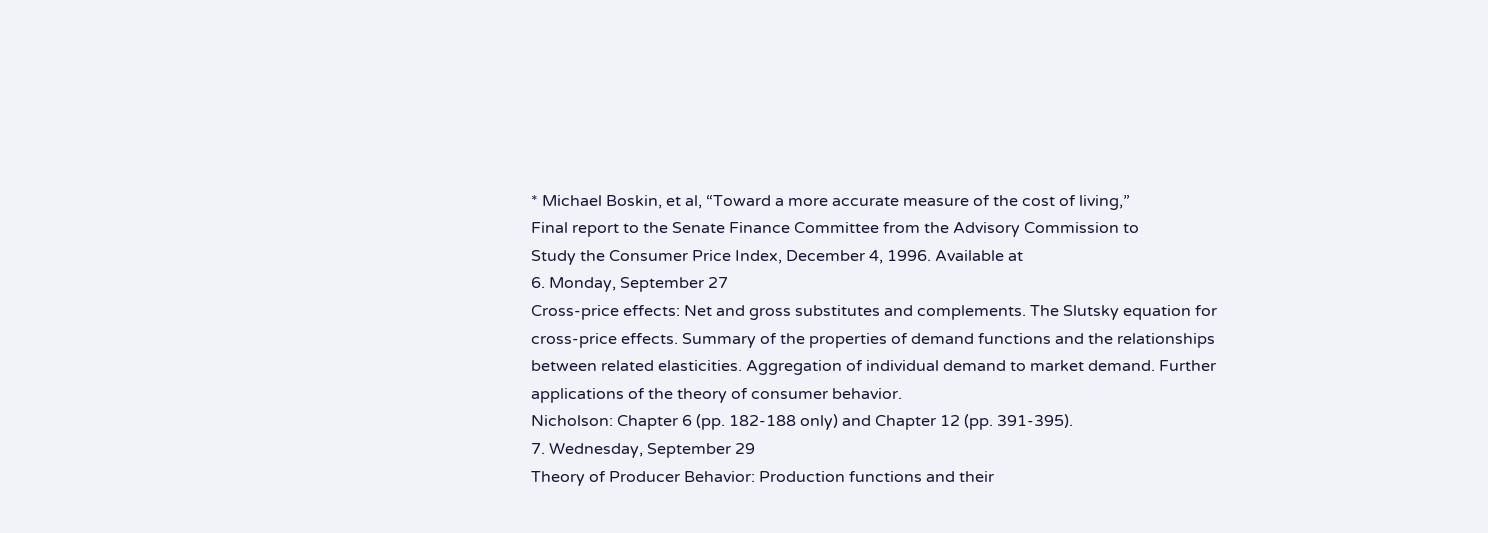* Michael Boskin, et al, “Toward a more accurate measure of the cost of living,”
Final report to the Senate Finance Committee from the Advisory Commission to
Study the Consumer Price Index, December 4, 1996. Available at
6. Monday, September 27
Cross-price effects: Net and gross substitutes and complements. The Slutsky equation for
cross-price effects. Summary of the properties of demand functions and the relationships
between related elasticities. Aggregation of individual demand to market demand. Further
applications of the theory of consumer behavior.
Nicholson: Chapter 6 (pp. 182-188 only) and Chapter 12 (pp. 391-395).
7. Wednesday, September 29
Theory of Producer Behavior: Production functions and their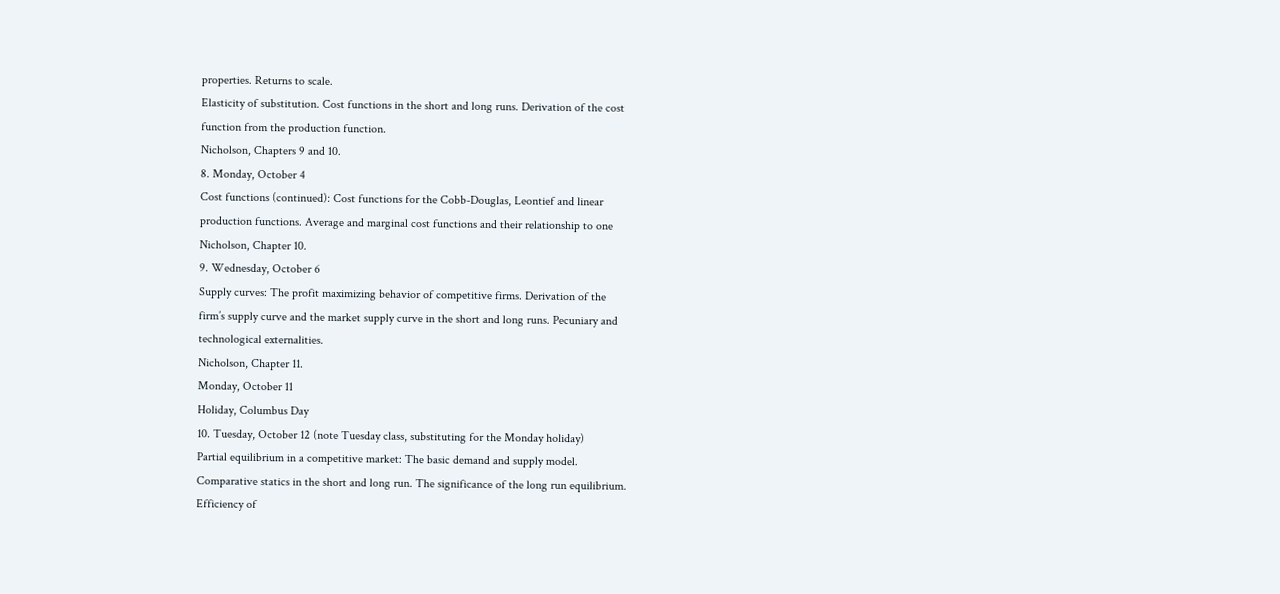properties. Returns to scale.
Elasticity of substitution. Cost functions in the short and long runs. Derivation of the cost
function from the production function.
Nicholson, Chapters 9 and 10.
8. Monday, October 4
Cost functions (continued): Cost functions for the Cobb-Douglas, Leontief and linear
production functions. Average and marginal cost functions and their relationship to one
Nicholson, Chapter 10.
9. Wednesday, October 6
Supply curves: The profit maximizing behavior of competitive firms. Derivation of the
firm’s supply curve and the market supply curve in the short and long runs. Pecuniary and
technological externalities.
Nicholson, Chapter 11.
Monday, October 11
Holiday, Columbus Day
10. Tuesday, October 12 (note Tuesday class, substituting for the Monday holiday)
Partial equilibrium in a competitive market: The basic demand and supply model.
Comparative statics in the short and long run. The significance of the long run equilibrium.
Efficiency of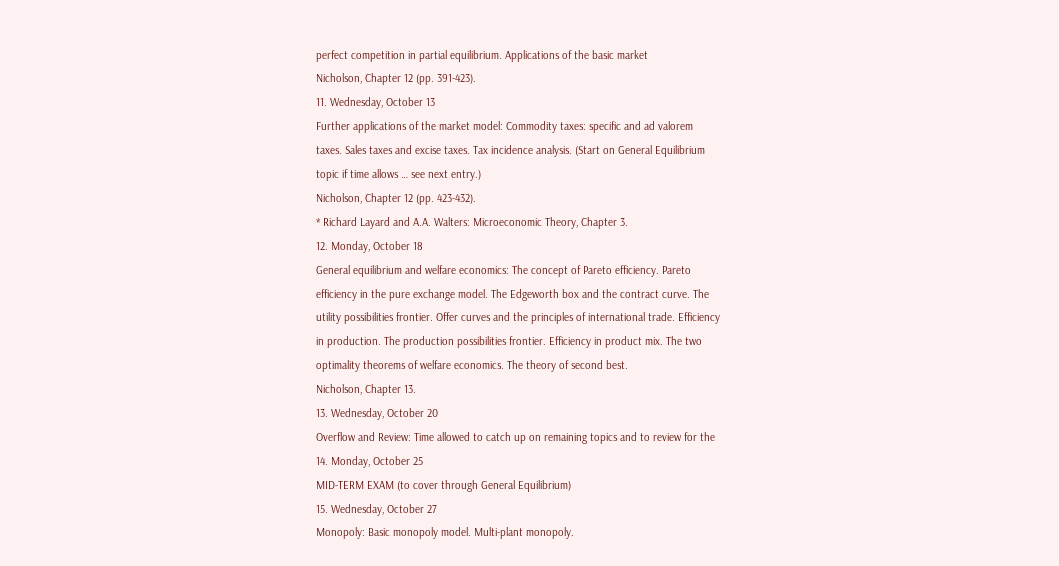perfect competition in partial equilibrium. Applications of the basic market
Nicholson, Chapter 12 (pp. 391-423).
11. Wednesday, October 13
Further applications of the market model: Commodity taxes: specific and ad valorem
taxes. Sales taxes and excise taxes. Tax incidence analysis. (Start on General Equilibrium
topic if time allows … see next entry.)
Nicholson, Chapter 12 (pp. 423-432).
* Richard Layard and A.A. Walters: Microeconomic Theory, Chapter 3.
12. Monday, October 18
General equilibrium and welfare economics: The concept of Pareto efficiency. Pareto
efficiency in the pure exchange model. The Edgeworth box and the contract curve. The
utility possibilities frontier. Offer curves and the principles of international trade. Efficiency
in production. The production possibilities frontier. Efficiency in product mix. The two
optimality theorems of welfare economics. The theory of second best.
Nicholson, Chapter 13.
13. Wednesday, October 20
Overflow and Review: Time allowed to catch up on remaining topics and to review for the
14. Monday, October 25
MID-TERM EXAM (to cover through General Equilibrium)
15. Wednesday, October 27
Monopoly: Basic monopoly model. Multi-plant monopoly.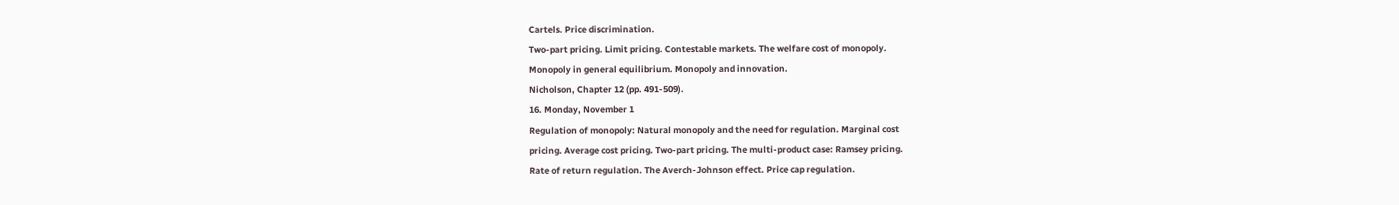Cartels. Price discrimination.
Two-part pricing. Limit pricing. Contestable markets. The welfare cost of monopoly.
Monopoly in general equilibrium. Monopoly and innovation.
Nicholson, Chapter 12 (pp. 491-509).
16. Monday, November 1
Regulation of monopoly: Natural monopoly and the need for regulation. Marginal cost
pricing. Average cost pricing. Two-part pricing. The multi-product case: Ramsey pricing.
Rate of return regulation. The Averch-Johnson effect. Price cap regulation.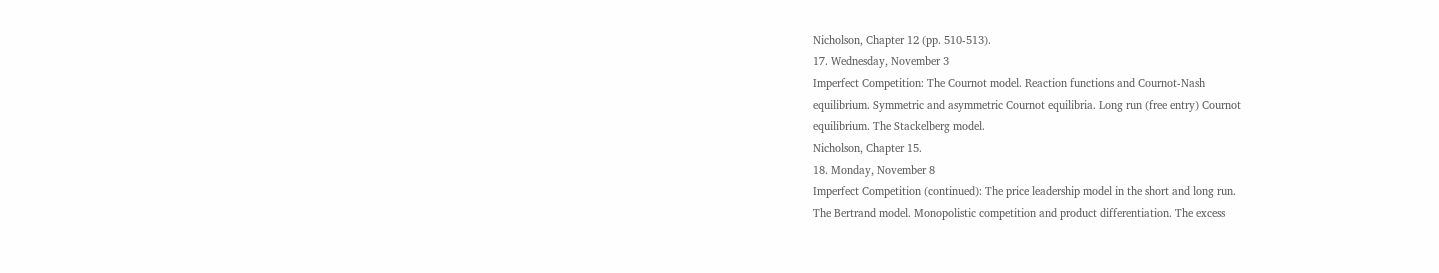Nicholson, Chapter 12 (pp. 510-513).
17. Wednesday, November 3
Imperfect Competition: The Cournot model. Reaction functions and Cournot-Nash
equilibrium. Symmetric and asymmetric Cournot equilibria. Long run (free entry) Cournot
equilibrium. The Stackelberg model.
Nicholson, Chapter 15.
18. Monday, November 8
Imperfect Competition (continued): The price leadership model in the short and long run.
The Bertrand model. Monopolistic competition and product differentiation. The excess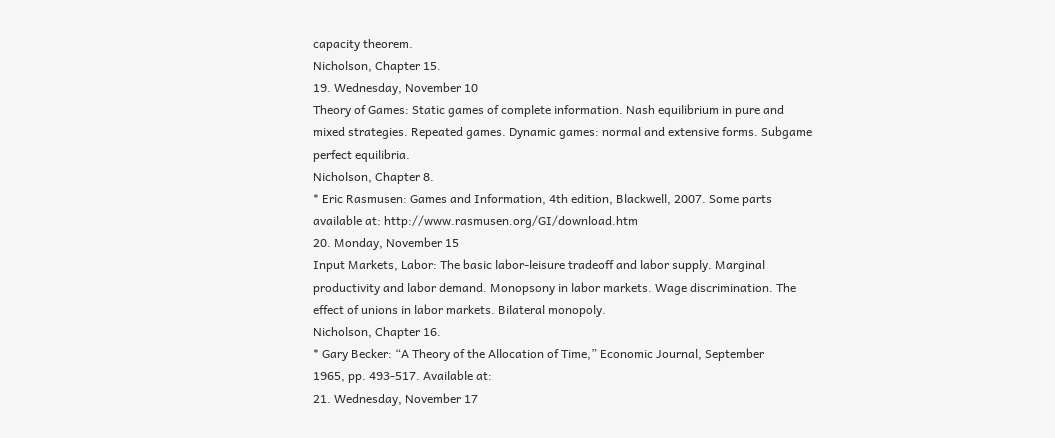capacity theorem.
Nicholson, Chapter 15.
19. Wednesday, November 10
Theory of Games: Static games of complete information. Nash equilibrium in pure and
mixed strategies. Repeated games. Dynamic games: normal and extensive forms. Subgame
perfect equilibria.
Nicholson, Chapter 8.
* Eric Rasmusen: Games and Information, 4th edition, Blackwell, 2007. Some parts
available at: http://www.rasmusen.org/GI/download.htm
20. Monday, November 15
Input Markets, Labor: The basic labor-leisure tradeoff and labor supply. Marginal
productivity and labor demand. Monopsony in labor markets. Wage discrimination. The
effect of unions in labor markets. Bilateral monopoly.
Nicholson, Chapter 16.
* Gary Becker: “A Theory of the Allocation of Time,” Economic Journal, September
1965, pp. 493-517. Available at:
21. Wednesday, November 17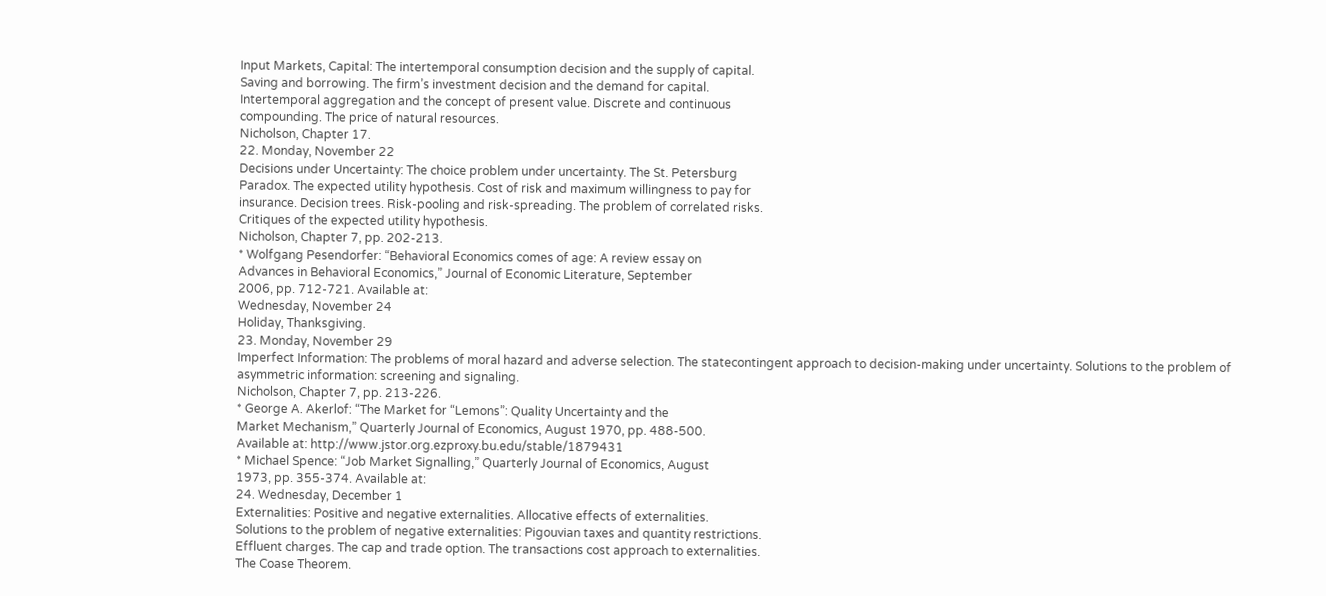Input Markets, Capital: The intertemporal consumption decision and the supply of capital.
Saving and borrowing. The firm’s investment decision and the demand for capital.
Intertemporal aggregation and the concept of present value. Discrete and continuous
compounding. The price of natural resources.
Nicholson, Chapter 17.
22. Monday, November 22
Decisions under Uncertainty: The choice problem under uncertainty. The St. Petersburg
Paradox. The expected utility hypothesis. Cost of risk and maximum willingness to pay for
insurance. Decision trees. Risk-pooling and risk-spreading. The problem of correlated risks.
Critiques of the expected utility hypothesis.
Nicholson, Chapter 7, pp. 202-213.
* Wolfgang Pesendorfer: “Behavioral Economics comes of age: A review essay on
Advances in Behavioral Economics,” Journal of Economic Literature, September
2006, pp. 712-721. Available at:
Wednesday, November 24
Holiday, Thanksgiving.
23. Monday, November 29
Imperfect Information: The problems of moral hazard and adverse selection. The statecontingent approach to decision-making under uncertainty. Solutions to the problem of
asymmetric information: screening and signaling.
Nicholson, Chapter 7, pp. 213-226.
* George A. Akerlof: “The Market for “Lemons”: Quality Uncertainty and the
Market Mechanism,” Quarterly Journal of Economics, August 1970, pp. 488-500.
Available at: http://www.jstor.org.ezproxy.bu.edu/stable/1879431
* Michael Spence: “Job Market Signalling,” Quarterly Journal of Economics, August
1973, pp. 355-374. Available at:
24. Wednesday, December 1
Externalities: Positive and negative externalities. Allocative effects of externalities.
Solutions to the problem of negative externalities: Pigouvian taxes and quantity restrictions.
Effluent charges. The cap and trade option. The transactions cost approach to externalities.
The Coase Theorem.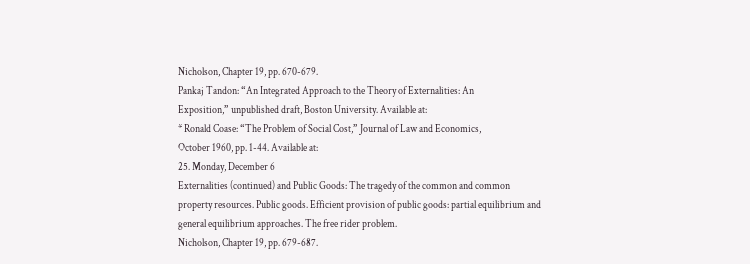Nicholson, Chapter 19, pp. 670-679.
Pankaj Tandon: “An Integrated Approach to the Theory of Externalities: An
Exposition,” unpublished draft, Boston University. Available at:
* Ronald Coase: “The Problem of Social Cost,” Journal of Law and Economics,
October 1960, pp. 1-44. Available at:
25. Monday, December 6
Externalities (continued) and Public Goods: The tragedy of the common and common
property resources. Public goods. Efficient provision of public goods: partial equilibrium and
general equilibrium approaches. The free rider problem.
Nicholson, Chapter 19, pp. 679-687.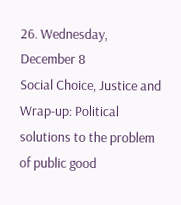26. Wednesday, December 8
Social Choice, Justice and Wrap-up: Political solutions to the problem of public good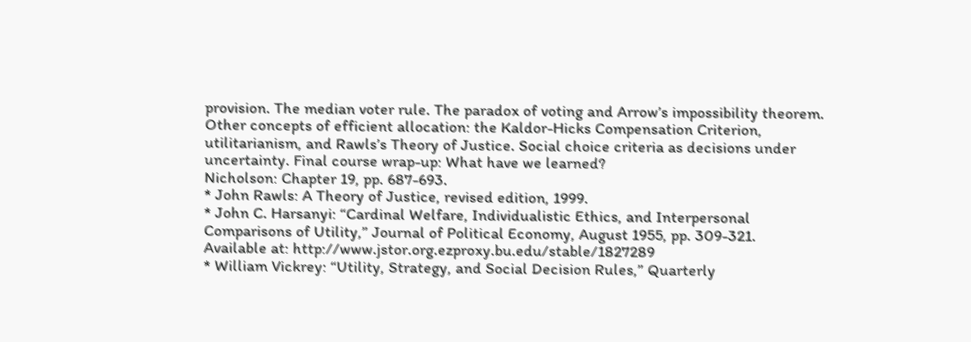provision. The median voter rule. The paradox of voting and Arrow’s impossibility theorem.
Other concepts of efficient allocation: the Kaldor-Hicks Compensation Criterion,
utilitarianism, and Rawls’s Theory of Justice. Social choice criteria as decisions under
uncertainty. Final course wrap-up: What have we learned?
Nicholson: Chapter 19, pp. 687-693.
* John Rawls: A Theory of Justice, revised edition, 1999.
* John C. Harsanyi: “Cardinal Welfare, Individualistic Ethics, and Interpersonal
Comparisons of Utility,” Journal of Political Economy, August 1955, pp. 309-321.
Available at: http://www.jstor.org.ezproxy.bu.edu/stable/1827289
* William Vickrey: “Utility, Strategy, and Social Decision Rules,” Quarterly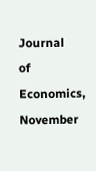Journal
of Economics, November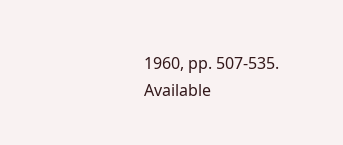1960, pp. 507-535. Available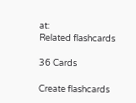at:
Related flashcards

36 Cards

Create flashcards